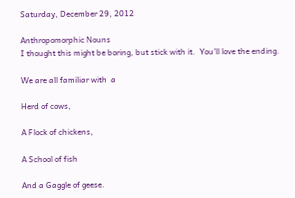Saturday, December 29, 2012

Anthropomorphic Nouns
I thought this might be boring, but stick with it.  You'll love the ending.

We are all familiar with  a

Herd of cows,

A Flock of chickens,

A School of fish

And a Gaggle of geese.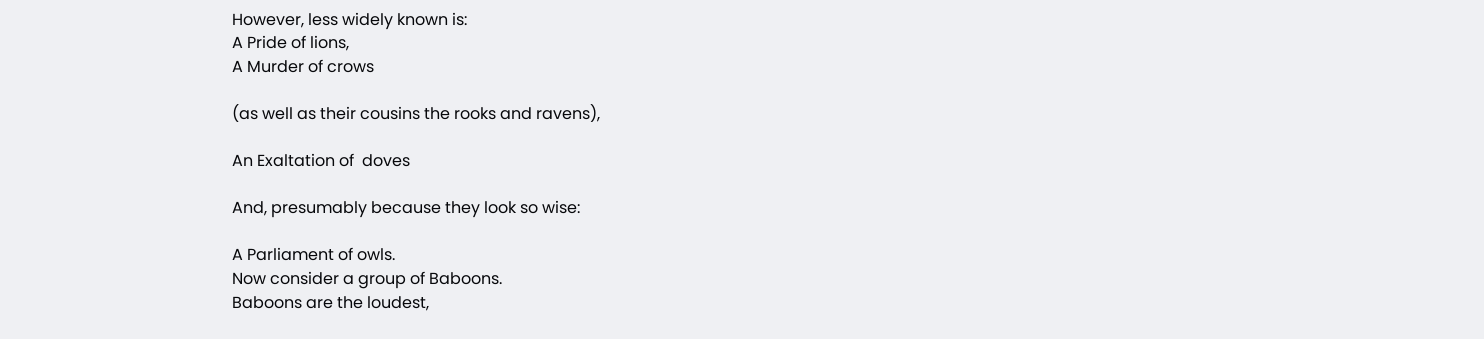However, less widely known is:
A Pride of lions,
A Murder of crows

(as well as their cousins the rooks and ravens),

An Exaltation of  doves

And, presumably because they look so wise:

A Parliament of owls.
Now consider a group of Baboons.
Baboons are the loudest,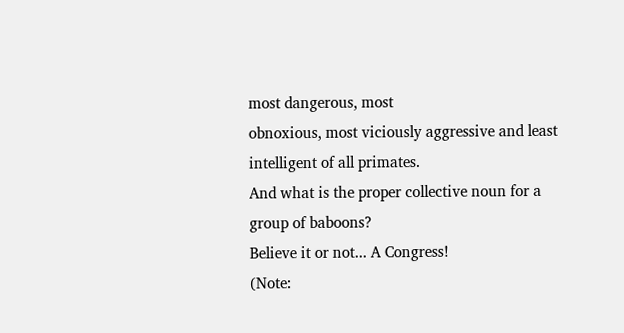most dangerous, most
obnoxious, most viciously aggressive and least
intelligent of all primates.
And what is the proper collective noun for a
group of baboons?
Believe it or not... A Congress!
(Note: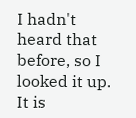I hadn't heard that before, so I looked it up. It is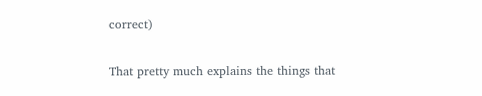correct)

That pretty much explains the things that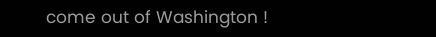come out of Washington !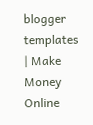blogger templates | Make Money Online